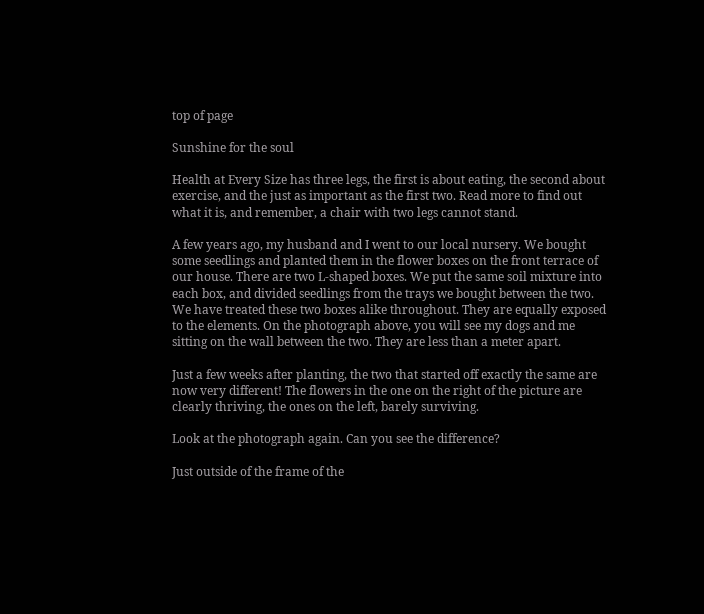top of page

Sunshine for the soul

Health at Every Size has three legs, the first is about eating, the second about exercise, and the just as important as the first two. Read more to find out what it is, and remember, a chair with two legs cannot stand.

A few years ago, my husband and I went to our local nursery. We bought some seedlings and planted them in the flower boxes on the front terrace of our house. There are two L-shaped boxes. We put the same soil mixture into each box, and divided seedlings from the trays we bought between the two. We have treated these two boxes alike throughout. They are equally exposed to the elements. On the photograph above, you will see my dogs and me sitting on the wall between the two. They are less than a meter apart.

Just a few weeks after planting, the two that started off exactly the same are now very different! The flowers in the one on the right of the picture are clearly thriving, the ones on the left, barely surviving.

Look at the photograph again. Can you see the difference?

Just outside of the frame of the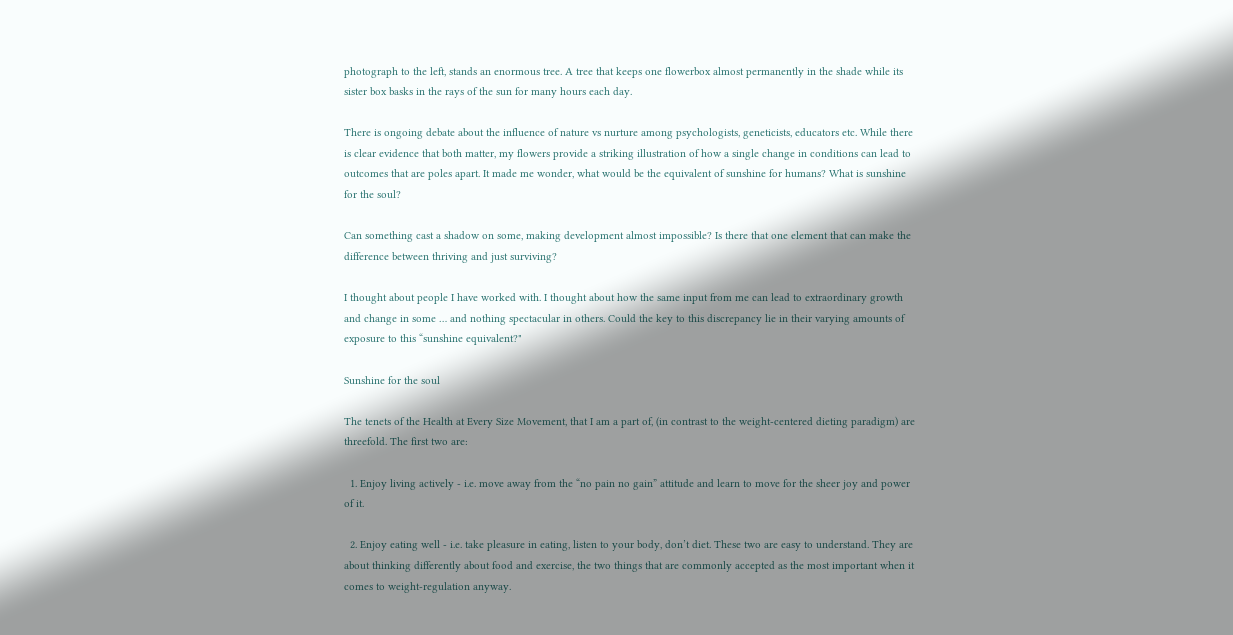photograph to the left, stands an enormous tree. A tree that keeps one flowerbox almost permanently in the shade while its sister box basks in the rays of the sun for many hours each day.

There is ongoing debate about the influence of nature vs nurture among psychologists, geneticists, educators etc. While there is clear evidence that both matter, my flowers provide a striking illustration of how a single change in conditions can lead to outcomes that are poles apart. It made me wonder, what would be the equivalent of sunshine for humans? What is sunshine for the soul?

Can something cast a shadow on some, making development almost impossible? Is there that one element that can make the difference between thriving and just surviving?

I thought about people I have worked with. I thought about how the same input from me can lead to extraordinary growth and change in some … and nothing spectacular in others. Could the key to this discrepancy lie in their varying amounts of exposure to this “sunshine equivalent?"

Sunshine for the soul

The tenets of the Health at Every Size Movement, that I am a part of, (in contrast to the weight-centered dieting paradigm) are threefold. The first two are:

  1. Enjoy living actively - i.e. move away from the “no pain no gain” attitude and learn to move for the sheer joy and power of it.

  2. Enjoy eating well - i.e. take pleasure in eating, listen to your body, don’t diet. These two are easy to understand. They are about thinking differently about food and exercise, the two things that are commonly accepted as the most important when it comes to weight-regulation anyway.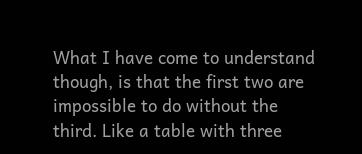What I have come to understand though, is that the first two are impossible to do without the third. Like a table with three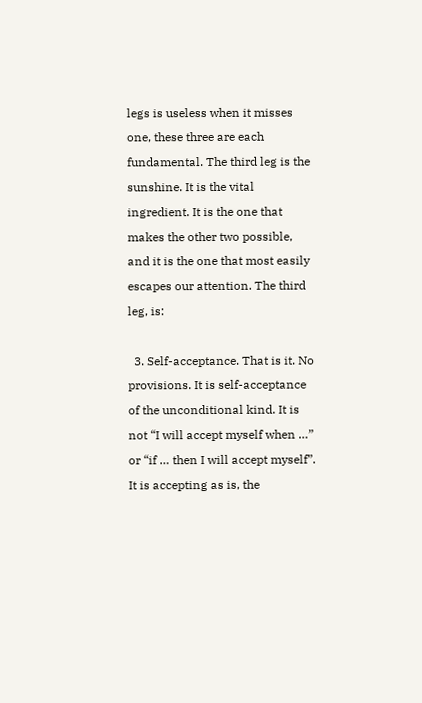legs is useless when it misses one, these three are each fundamental. The third leg is the sunshine. It is the vital ingredient. It is the one that makes the other two possible, and it is the one that most easily escapes our attention. The third leg, is:

  3. Self-acceptance. That is it. No provisions. It is self-acceptance of the unconditional kind. It is not “I will accept myself when …” or “if … then I will accept myself”. It is accepting as is, the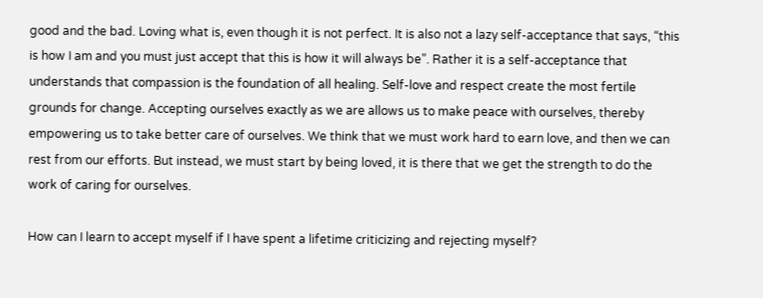good and the bad. Loving what is, even though it is not perfect. It is also not a lazy self-acceptance that says, “this is how I am and you must just accept that this is how it will always be”. Rather it is a self-acceptance that understands that compassion is the foundation of all healing. Self-love and respect create the most fertile grounds for change. Accepting ourselves exactly as we are allows us to make peace with ourselves, thereby empowering us to take better care of ourselves. We think that we must work hard to earn love, and then we can rest from our efforts. But instead, we must start by being loved, it is there that we get the strength to do the work of caring for ourselves.

How can I learn to accept myself if I have spent a lifetime criticizing and rejecting myself?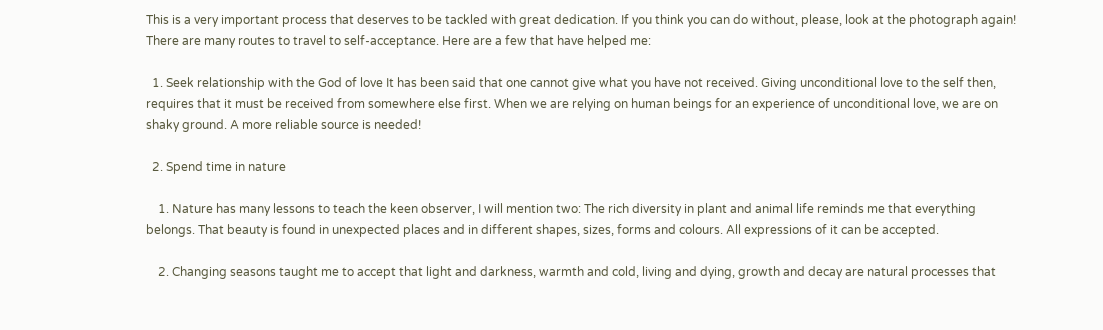This is a very important process that deserves to be tackled with great dedication. If you think you can do without, please, look at the photograph again! There are many routes to travel to self-acceptance. Here are a few that have helped me:

  1. Seek relationship with the God of love It has been said that one cannot give what you have not received. Giving unconditional love to the self then, requires that it must be received from somewhere else first. When we are relying on human beings for an experience of unconditional love, we are on shaky ground. A more reliable source is needed!

  2. Spend time in nature

    1. Nature has many lessons to teach the keen observer, I will mention two: The rich diversity in plant and animal life reminds me that everything belongs. That beauty is found in unexpected places and in different shapes, sizes, forms and colours. All expressions of it can be accepted.

    2. Changing seasons taught me to accept that light and darkness, warmth and cold, living and dying, growth and decay are natural processes that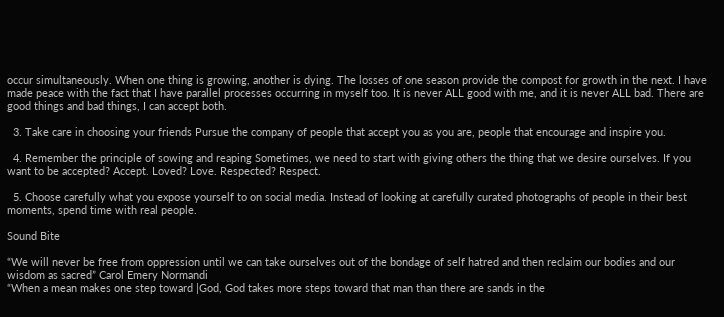occur simultaneously. When one thing is growing, another is dying. The losses of one season provide the compost for growth in the next. I have made peace with the fact that I have parallel processes occurring in myself too. It is never ALL good with me, and it is never ALL bad. There are good things and bad things, I can accept both.

  3. Take care in choosing your friends Pursue the company of people that accept you as you are, people that encourage and inspire you.

  4. Remember the principle of sowing and reaping Sometimes, we need to start with giving others the thing that we desire ourselves. If you want to be accepted? Accept. Loved? Love. Respected? Respect.

  5. Choose carefully what you expose yourself to on social media. Instead of looking at carefully curated photographs of people in their best moments, spend time with real people.

Sound Bite

“We will never be free from oppression until we can take ourselves out of the bondage of self hatred and then reclaim our bodies and our wisdom as sacred” Carol Emery Normandi
“When a mean makes one step toward |God, God takes more steps toward that man than there are sands in the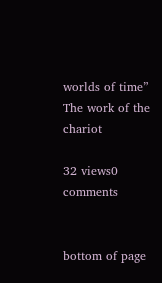worlds of time” The work of the chariot

32 views0 comments


bottom of page